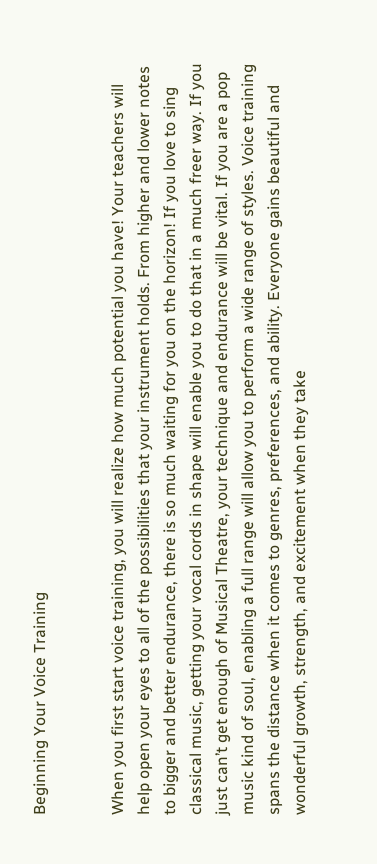Beginning Your Voice Training


When you first start voice training, you will realize how much potential you have! Your teachers will help open your eyes to all of the possibilities that your instrument holds. From higher and lower notes to bigger and better endurance, there is so much waiting for you on the horizon! If you love to sing classical music, getting your vocal cords in shape will enable you to do that in a much freer way. If you just can’t get enough of Musical Theatre, your technique and endurance will be vital. If you are a pop music kind of soul, enabling a full range will allow you to perform a wide range of styles. Voice training spans the distance when it comes to genres, preferences, and ability. Everyone gains beautiful and wonderful growth, strength, and excitement when they take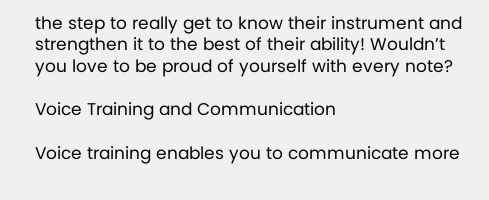the step to really get to know their instrument and strengthen it to the best of their ability! Wouldn’t you love to be proud of yourself with every note?

Voice Training and Communication

Voice training enables you to communicate more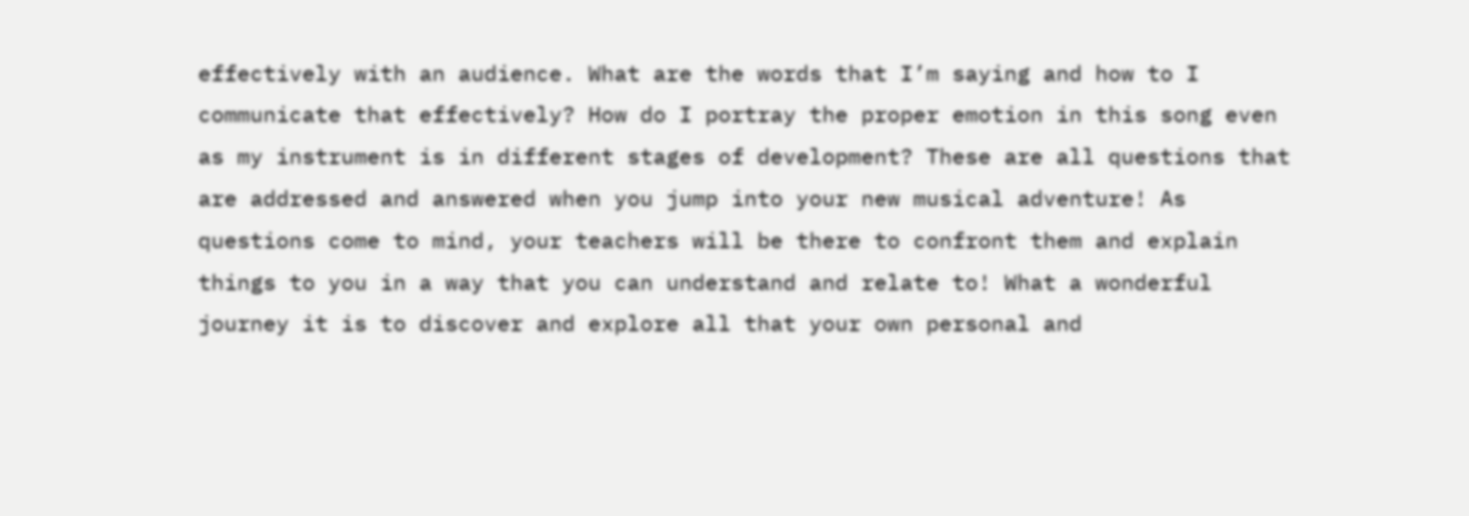effectively with an audience. What are the words that I’m saying and how to I communicate that effectively? How do I portray the proper emotion in this song even as my instrument is in different stages of development? These are all questions that are addressed and answered when you jump into your new musical adventure! As questions come to mind, your teachers will be there to confront them and explain things to you in a way that you can understand and relate to! What a wonderful journey it is to discover and explore all that your own personal and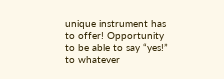unique instrument has to offer! Opportunity to be able to say “yes!” to whatever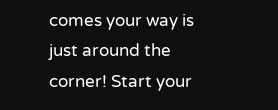comes your way is just around the corner! Start your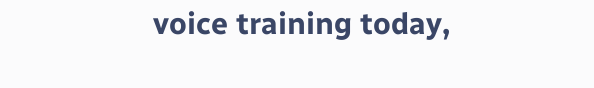voice training today,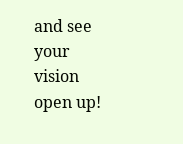and see your vision open up!